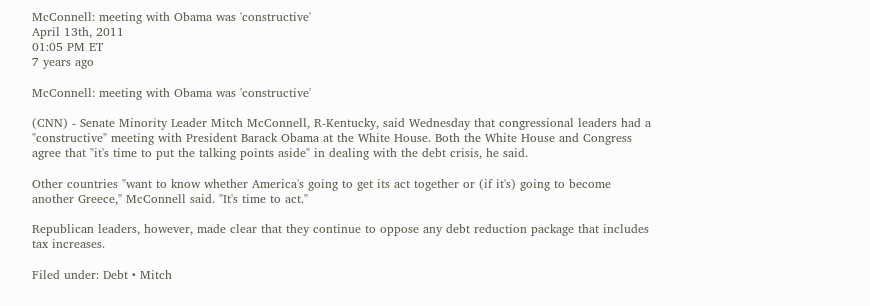McConnell: meeting with Obama was 'constructive'
April 13th, 2011
01:05 PM ET
7 years ago

McConnell: meeting with Obama was 'constructive'

(CNN) - Senate Minority Leader Mitch McConnell, R-Kentucky, said Wednesday that congressional leaders had a "constructive" meeting with President Barack Obama at the White House. Both the White House and Congress agree that "it's time to put the talking points aside" in dealing with the debt crisis, he said.

Other countries "want to know whether America's going to get its act together or (if it's) going to become another Greece," McConnell said. "It's time to act."

Republican leaders, however, made clear that they continue to oppose any debt reduction package that includes tax increases.

Filed under: Debt • Mitch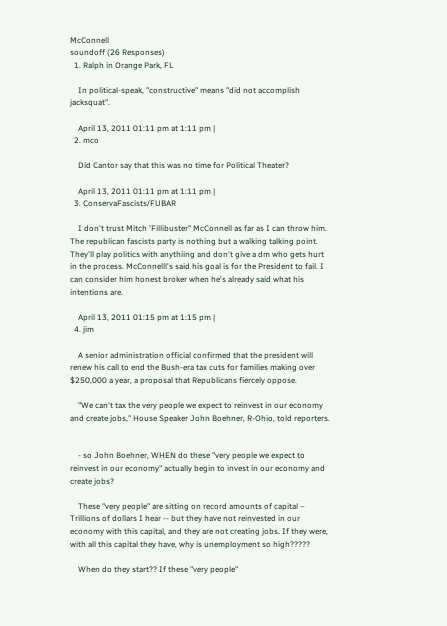McConnell
soundoff (26 Responses)
  1. Ralph in Orange Park, FL

    In political-speak, "constructive" means "did not accomplish jacksquat".

    April 13, 2011 01:11 pm at 1:11 pm |
  2. mco

    Did Cantor say that this was no time for Political Theater?

    April 13, 2011 01:11 pm at 1:11 pm |
  3. ConservaFascists/FUBAR

    I don't trust Mitch 'Fillibuster" McConnell as far as I can throw him. The republican fascists party is nothing but a walking talking point. They'll play politics with anythiing and don't give a dm who gets hurt in the process. McConnelll's said his goal is for the President to fail. I can consider him honest broker when he's already said what his intentions are.

    April 13, 2011 01:15 pm at 1:15 pm |
  4. jim

    A senior administration official confirmed that the president will renew his call to end the Bush-era tax cuts for families making over $250,000 a year, a proposal that Republicans fiercely oppose.

    "We can't tax the very people we expect to reinvest in our economy and create jobs," House Speaker John Boehner, R-Ohio, told reporters.


    - so John Boehner, WHEN do these "very people we expect to reinvest in our economy" actually begin to invest in our economy and create jobs?

    These "very people" are sitting on record amounts of capital – Trillions of dollars I hear -- but they have not reinvested in our economy with this capital, and they are not creating jobs. If they were, with all this capital they have, why is unemployment so high?????

    When do they start?? If these "very people"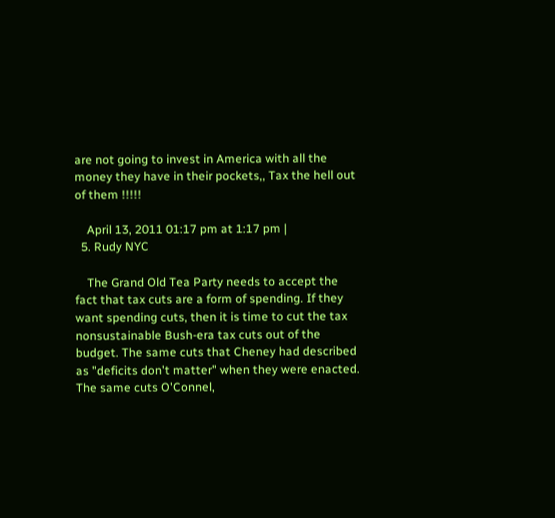are not going to invest in America with all the money they have in their pockets,, Tax the hell out of them !!!!!

    April 13, 2011 01:17 pm at 1:17 pm |
  5. Rudy NYC

    The Grand Old Tea Party needs to accept the fact that tax cuts are a form of spending. If they want spending cuts, then it is time to cut the tax nonsustainable Bush-era tax cuts out of the budget. The same cuts that Cheney had described as "deficits don't matter" when they were enacted. The same cuts O'Connel,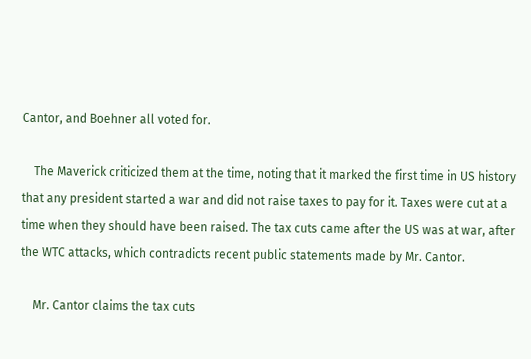Cantor, and Boehner all voted for.

    The Maverick criticized them at the time, noting that it marked the first time in US history that any president started a war and did not raise taxes to pay for it. Taxes were cut at a time when they should have been raised. The tax cuts came after the US was at war, after the WTC attacks, which contradicts recent public statements made by Mr. Cantor.

    Mr. Cantor claims the tax cuts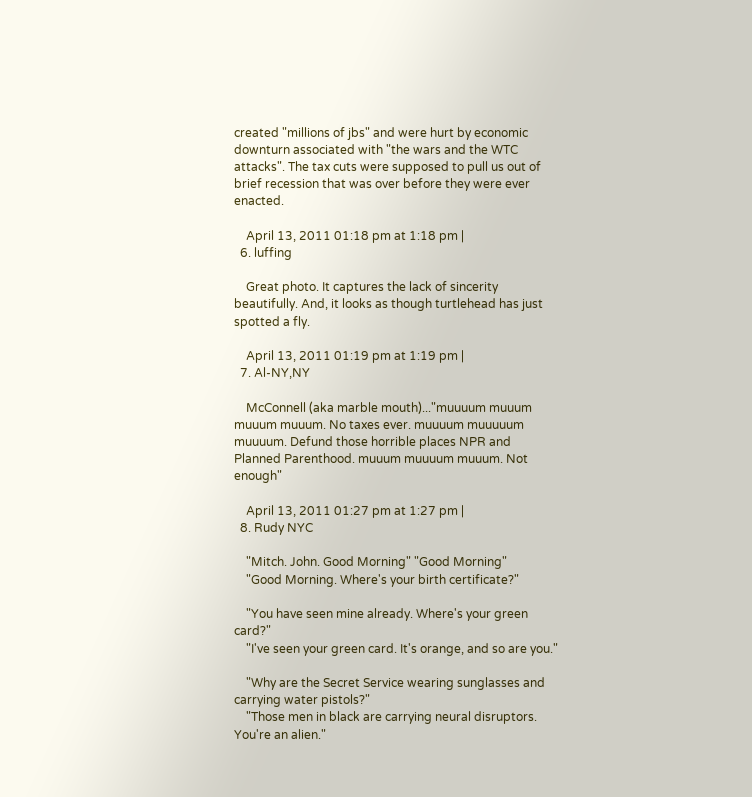created "millions of jbs" and were hurt by economic downturn associated with "the wars and the WTC attacks". The tax cuts were supposed to pull us out of brief recession that was over before they were ever enacted.

    April 13, 2011 01:18 pm at 1:18 pm |
  6. luffing

    Great photo. It captures the lack of sincerity beautifully. And, it looks as though turtlehead has just spotted a fly.

    April 13, 2011 01:19 pm at 1:19 pm |
  7. Al-NY,NY

    McConnell (aka marble mouth)..."muuuum muuum muuum muuum. No taxes ever. muuuum muuuuum muuuum. Defund those horrible places NPR and Planned Parenthood. muuum muuuum muuum. Not enough"

    April 13, 2011 01:27 pm at 1:27 pm |
  8. Rudy NYC

    "Mitch. John. Good Morning" "Good Morning"
    "Good Morning. Where's your birth certificate?"

    "You have seen mine already. Where's your green card?"
    "I've seen your green card. It's orange, and so are you."

    "Why are the Secret Service wearing sunglasses and carrying water pistols?"
    "Those men in black are carrying neural disruptors. You're an alien."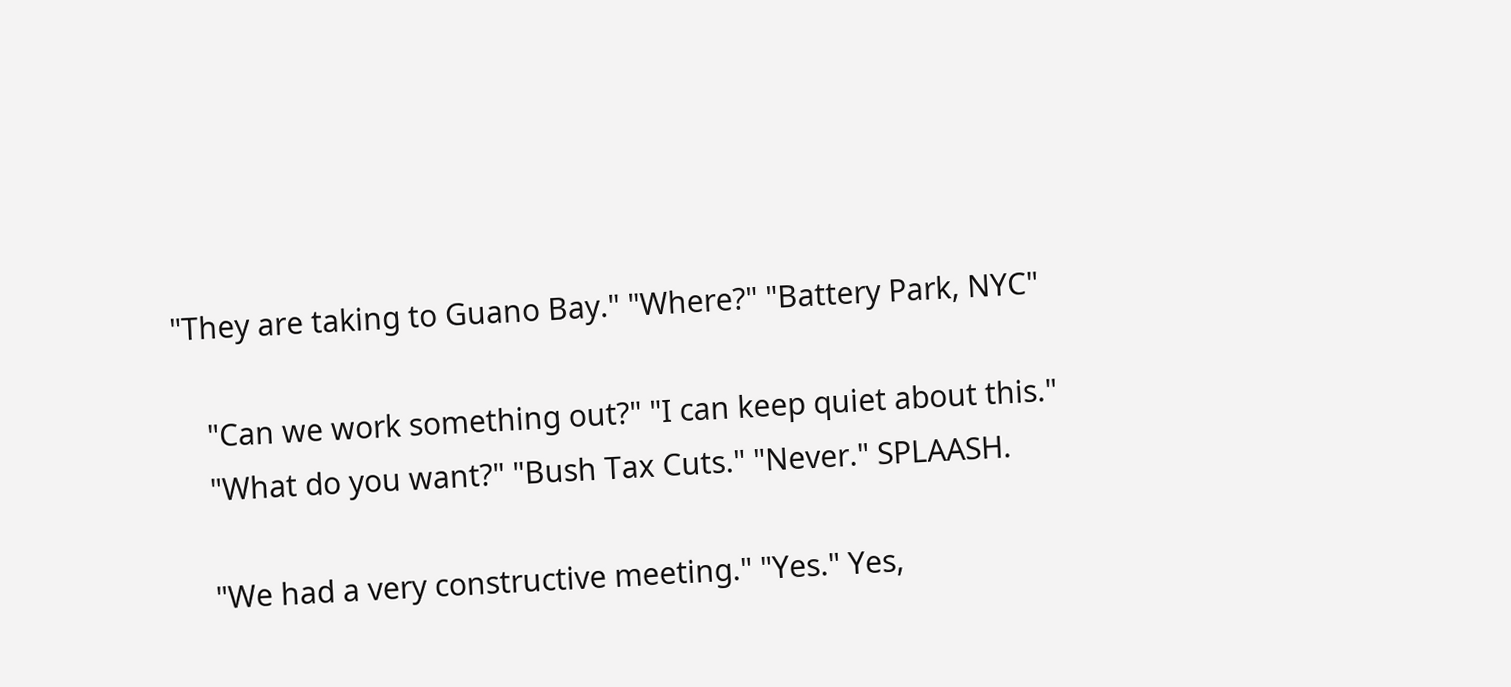"They are taking to Guano Bay." "Where?" "Battery Park, NYC"

    "Can we work something out?" "I can keep quiet about this."
    "What do you want?" "Bush Tax Cuts." "Never." SPLAASH.

    "We had a very constructive meeting." "Yes." Yes,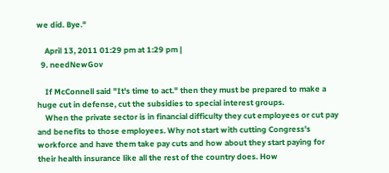we did. Bye."

    April 13, 2011 01:29 pm at 1:29 pm |
  9. needNewGov

    If McConnell said "It's time to act." then they must be prepared to make a huge cut in defense, cut the subsidies to special interest groups.
    When the private sector is in financial difficulty they cut employees or cut pay and benefits to those employees. Why not start with cutting Congress's workforce and have them take pay cuts and how about they start paying for their health insurance like all the rest of the country does. How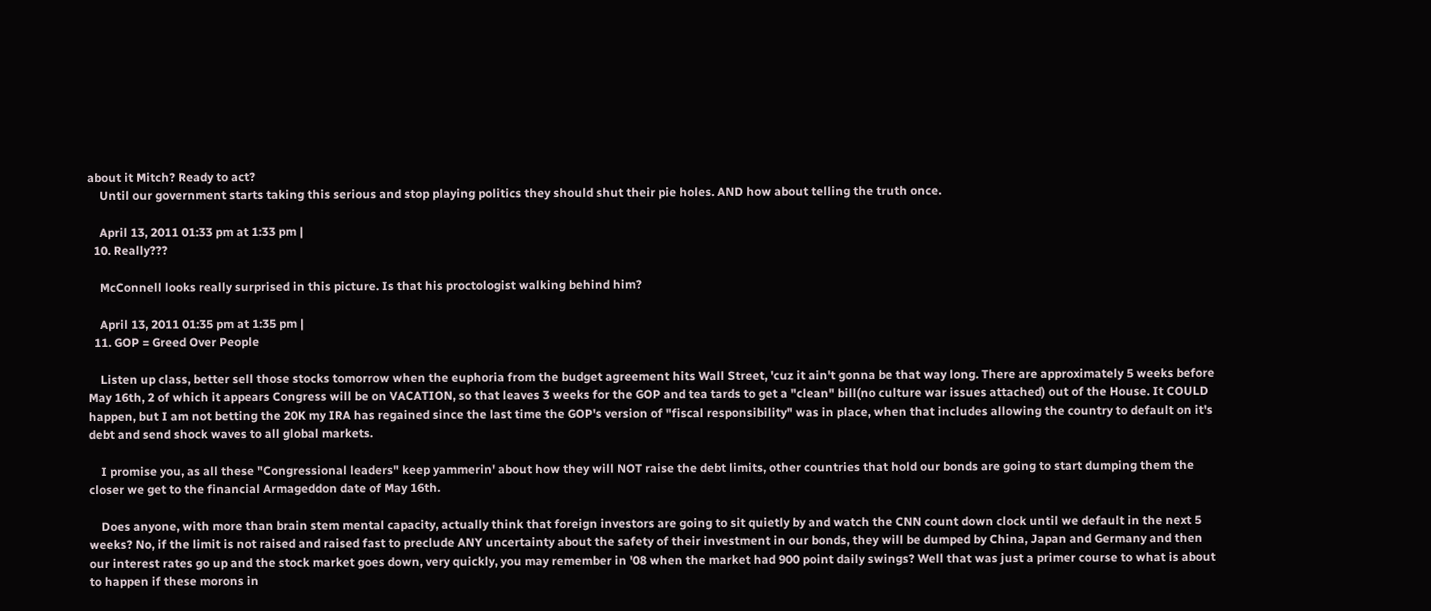about it Mitch? Ready to act?
    Until our government starts taking this serious and stop playing politics they should shut their pie holes. AND how about telling the truth once.

    April 13, 2011 01:33 pm at 1:33 pm |
  10. Really???

    McConnell looks really surprised in this picture. Is that his proctologist walking behind him?

    April 13, 2011 01:35 pm at 1:35 pm |
  11. GOP = Greed Over People

    Listen up class, better sell those stocks tomorrow when the euphoria from the budget agreement hits Wall Street, 'cuz it ain't gonna be that way long. There are approximately 5 weeks before May 16th, 2 of which it appears Congress will be on VACATION, so that leaves 3 weeks for the GOP and tea tards to get a "clean" bill(no culture war issues attached) out of the House. It COULD happen, but I am not betting the 20K my IRA has regained since the last time the GOP's version of "fiscal responsibility" was in place, when that includes allowing the country to default on it's debt and send shock waves to all global markets.

    I promise you, as all these "Congressional leaders" keep yammerin' about how they will NOT raise the debt limits, other countries that hold our bonds are going to start dumping them the closer we get to the financial Armageddon date of May 16th.

    Does anyone, with more than brain stem mental capacity, actually think that foreign investors are going to sit quietly by and watch the CNN count down clock until we default in the next 5 weeks? No, if the limit is not raised and raised fast to preclude ANY uncertainty about the safety of their investment in our bonds, they will be dumped by China, Japan and Germany and then our interest rates go up and the stock market goes down, very quickly, you may remember in '08 when the market had 900 point daily swings? Well that was just a primer course to what is about to happen if these morons in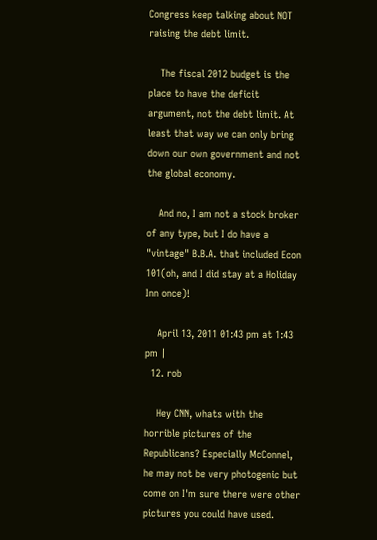Congress keep talking about NOT raising the debt limit.

    The fiscal 2012 budget is the place to have the deficit argument, not the debt limit. At least that way we can only bring down our own government and not the global economy.

    And no, I am not a stock broker of any type, but I do have a "vintage" B.B.A. that included Econ 101(oh, and I did stay at a Holiday Inn once)!

    April 13, 2011 01:43 pm at 1:43 pm |
  12. rob

    Hey CNN, whats with the horrible pictures of the Republicans? Especially McConnel, he may not be very photogenic but come on I'm sure there were other pictures you could have used.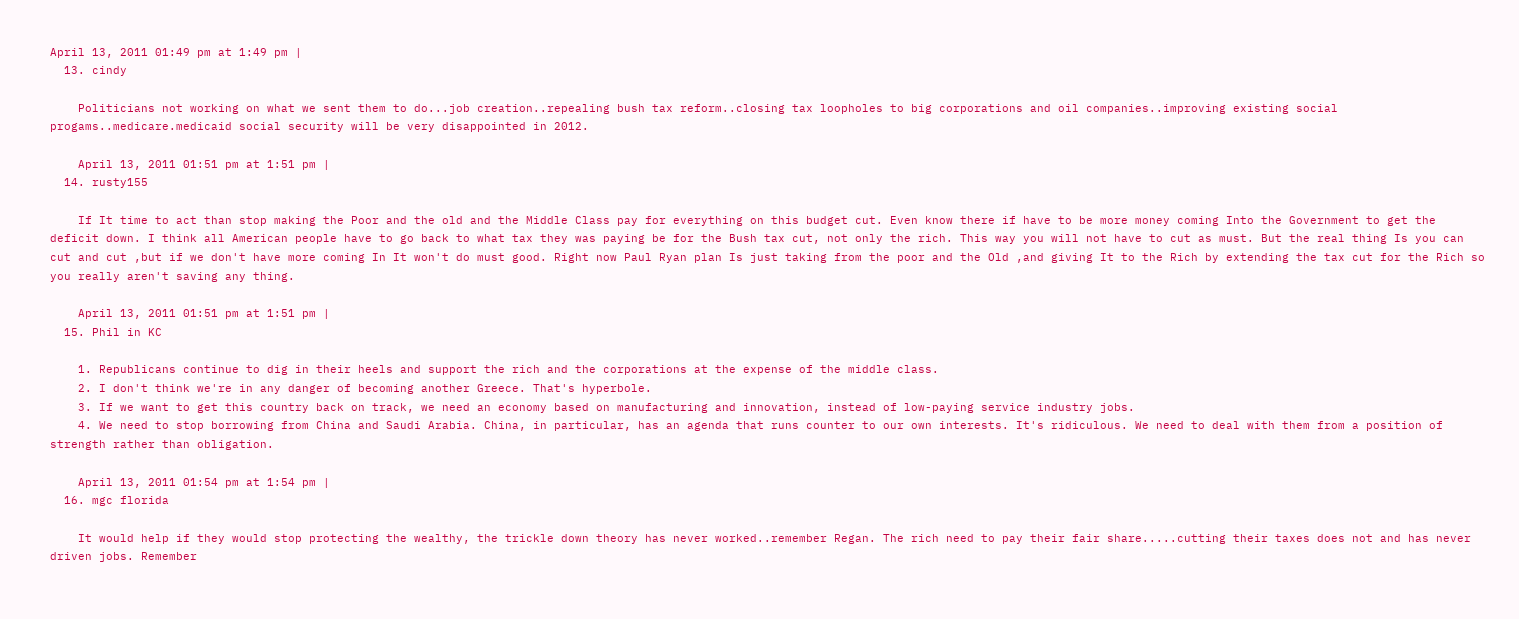April 13, 2011 01:49 pm at 1:49 pm |
  13. cindy

    Politicians not working on what we sent them to do...job creation..repealing bush tax reform..closing tax loopholes to big corporations and oil companies..improving existing social progams..medicare.medicaid social security will be very disappointed in 2012.

    April 13, 2011 01:51 pm at 1:51 pm |
  14. rusty155

    If It time to act than stop making the Poor and the old and the Middle Class pay for everything on this budget cut. Even know there if have to be more money coming Into the Government to get the deficit down. I think all American people have to go back to what tax they was paying be for the Bush tax cut, not only the rich. This way you will not have to cut as must. But the real thing Is you can cut and cut ,but if we don't have more coming In It won't do must good. Right now Paul Ryan plan Is just taking from the poor and the Old ,and giving It to the Rich by extending the tax cut for the Rich so you really aren't saving any thing.

    April 13, 2011 01:51 pm at 1:51 pm |
  15. Phil in KC

    1. Republicans continue to dig in their heels and support the rich and the corporations at the expense of the middle class.
    2. I don't think we're in any danger of becoming another Greece. That's hyperbole.
    3. If we want to get this country back on track, we need an economy based on manufacturing and innovation, instead of low-paying service industry jobs.
    4. We need to stop borrowing from China and Saudi Arabia. China, in particular, has an agenda that runs counter to our own interests. It's ridiculous. We need to deal with them from a position of strength rather than obligation.

    April 13, 2011 01:54 pm at 1:54 pm |
  16. mgc florida

    It would help if they would stop protecting the wealthy, the trickle down theory has never worked..remember Regan. The rich need to pay their fair share.....cutting their taxes does not and has never driven jobs. Remember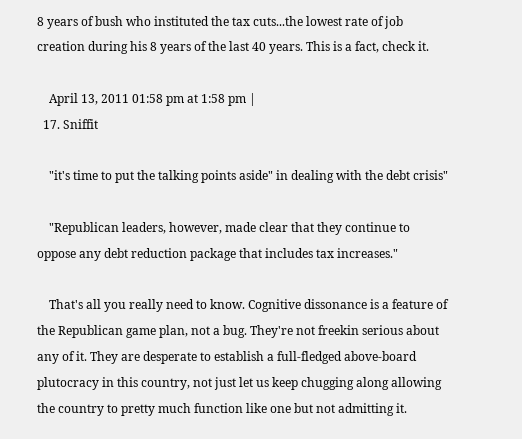8 years of bush who instituted the tax cuts...the lowest rate of job creation during his 8 years of the last 40 years. This is a fact, check it.

    April 13, 2011 01:58 pm at 1:58 pm |
  17. Sniffit

    "it's time to put the talking points aside" in dealing with the debt crisis"

    "Republican leaders, however, made clear that they continue to oppose any debt reduction package that includes tax increases."

    That's all you really need to know. Cognitive dissonance is a feature of the Republican game plan, not a bug. They're not freekin serious about any of it. They are desperate to establish a full-fledged above-board plutocracy in this country, not just let us keep chugging along allowing the country to pretty much function like one but not admitting it.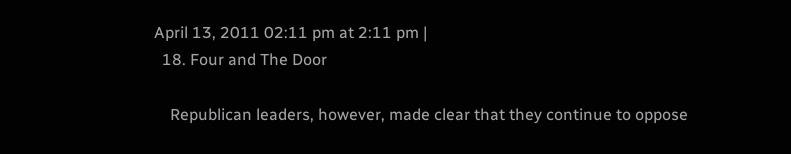April 13, 2011 02:11 pm at 2:11 pm |
  18. Four and The Door

    Republican leaders, however, made clear that they continue to oppose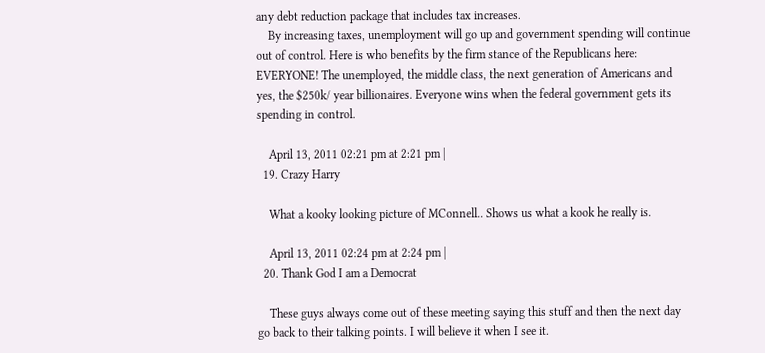any debt reduction package that includes tax increases.
    By increasing taxes, unemployment will go up and government spending will continue out of control. Here is who benefits by the firm stance of the Republicans here: EVERYONE! The unemployed, the middle class, the next generation of Americans and yes, the $250k/ year billionaires. Everyone wins when the federal government gets its spending in control.

    April 13, 2011 02:21 pm at 2:21 pm |
  19. Crazy Harry

    What a kooky looking picture of MConnell.. Shows us what a kook he really is.

    April 13, 2011 02:24 pm at 2:24 pm |
  20. Thank God I am a Democrat

    These guys always come out of these meeting saying this stuff and then the next day go back to their talking points. I will believe it when I see it.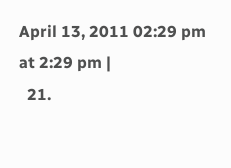April 13, 2011 02:29 pm at 2:29 pm |
  21.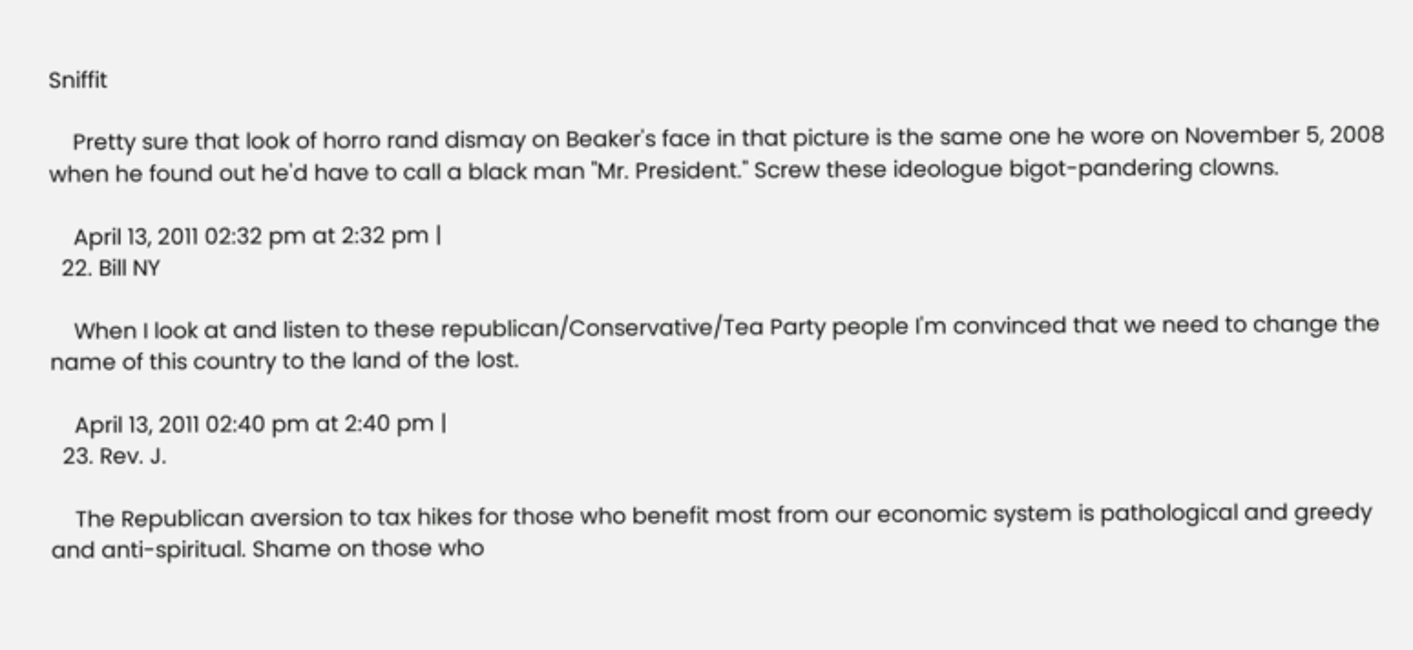Sniffit

    Pretty sure that look of horro rand dismay on Beaker's face in that picture is the same one he wore on November 5, 2008 when he found out he'd have to call a black man "Mr. President." Screw these ideologue bigot-pandering clowns.

    April 13, 2011 02:32 pm at 2:32 pm |
  22. Bill NY

    When I look at and listen to these republican/Conservative/Tea Party people I'm convinced that we need to change the name of this country to the land of the lost.

    April 13, 2011 02:40 pm at 2:40 pm |
  23. Rev. J.

    The Republican aversion to tax hikes for those who benefit most from our economic system is pathological and greedy and anti-spiritual. Shame on those who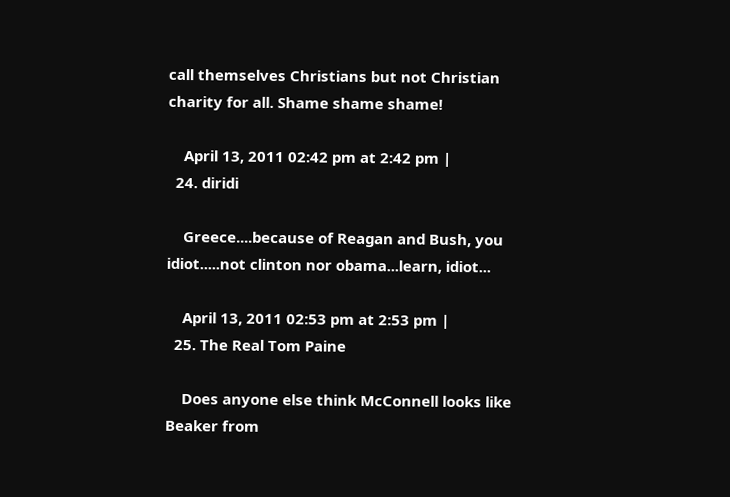call themselves Christians but not Christian charity for all. Shame shame shame!

    April 13, 2011 02:42 pm at 2:42 pm |
  24. diridi

    Greece....because of Reagan and Bush, you idiot.....not clinton nor obama...learn, idiot...

    April 13, 2011 02:53 pm at 2:53 pm |
  25. The Real Tom Paine

    Does anyone else think McConnell looks like Beaker from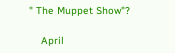" The Muppet Show"?

    April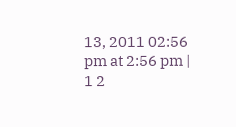13, 2011 02:56 pm at 2:56 pm |
1 2